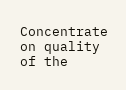Concentrate on quality of the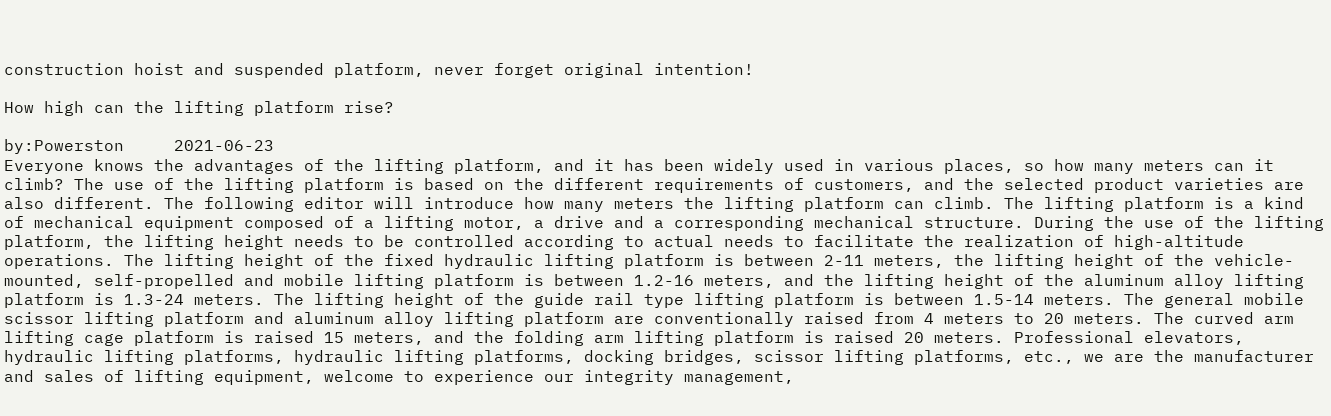construction hoist and suspended platform, never forget original intention!

How high can the lifting platform rise?

by:Powerston     2021-06-23
Everyone knows the advantages of the lifting platform, and it has been widely used in various places, so how many meters can it climb? The use of the lifting platform is based on the different requirements of customers, and the selected product varieties are also different. The following editor will introduce how many meters the lifting platform can climb. The lifting platform is a kind of mechanical equipment composed of a lifting motor, a drive and a corresponding mechanical structure. During the use of the lifting platform, the lifting height needs to be controlled according to actual needs to facilitate the realization of high-altitude operations. The lifting height of the fixed hydraulic lifting platform is between 2-11 meters, the lifting height of the vehicle-mounted, self-propelled and mobile lifting platform is between 1.2-16 meters, and the lifting height of the aluminum alloy lifting platform is 1.3-24 meters. The lifting height of the guide rail type lifting platform is between 1.5-14 meters. The general mobile scissor lifting platform and aluminum alloy lifting platform are conventionally raised from 4 meters to 20 meters. The curved arm lifting cage platform is raised 15 meters, and the folding arm lifting platform is raised 20 meters. Professional elevators, hydraulic lifting platforms, hydraulic lifting platforms, docking bridges, scissor lifting platforms, etc., we are the manufacturer and sales of lifting equipment, welcome to experience our integrity management,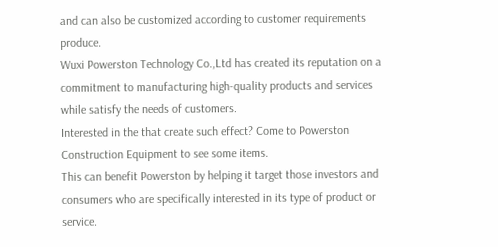and can also be customized according to customer requirements produce.
Wuxi Powerston Technology Co.,Ltd has created its reputation on a commitment to manufacturing high-quality products and services while satisfy the needs of customers.
Interested in the that create such effect? Come to Powerston Construction Equipment to see some items.
This can benefit Powerston by helping it target those investors and consumers who are specifically interested in its type of product or service.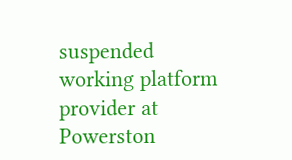suspended working platform provider at Powerston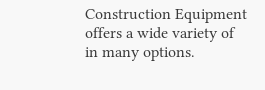Construction Equipment offers a wide variety of in many options.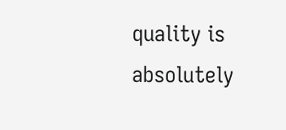quality is absolutely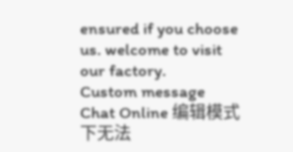ensured if you choose us. welcome to visit our factory.
Custom message
Chat Online 编辑模式下无法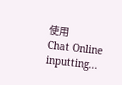使用
Chat Online inputting...